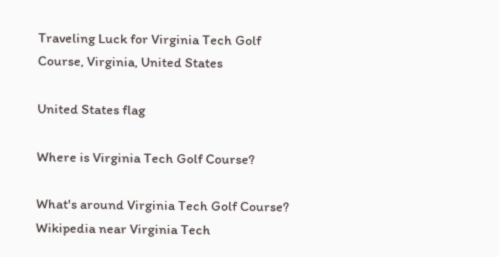Traveling Luck for Virginia Tech Golf Course, Virginia, United States

United States flag

Where is Virginia Tech Golf Course?

What's around Virginia Tech Golf Course?
Wikipedia near Virginia Tech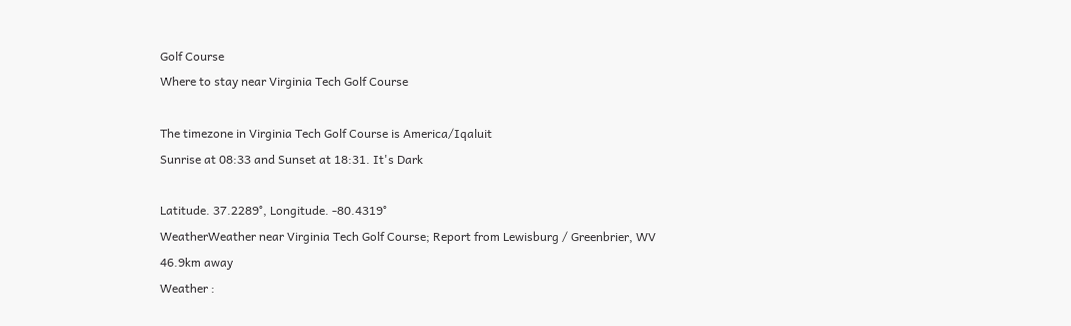Golf Course
Where to stay near Virginia Tech Golf Course

The timezone in Virginia Tech Golf Course is America/Iqaluit
Sunrise at 08:33 and Sunset at 18:31. It's Dark

Latitude. 37.2289°, Longitude. -80.4319°
WeatherWeather near Virginia Tech Golf Course; Report from Lewisburg / Greenbrier, WV 46.9km away
Weather :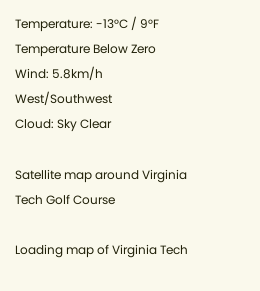Temperature: -13°C / 9°F Temperature Below Zero
Wind: 5.8km/h West/Southwest
Cloud: Sky Clear

Satellite map around Virginia Tech Golf Course

Loading map of Virginia Tech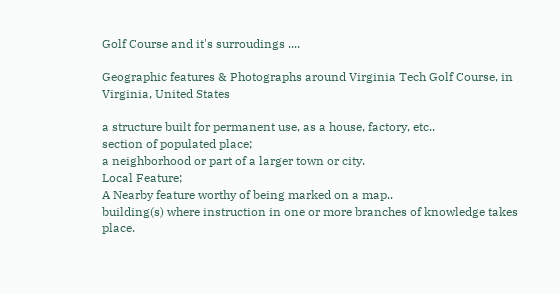Golf Course and it's surroudings ....

Geographic features & Photographs around Virginia Tech Golf Course, in Virginia, United States

a structure built for permanent use, as a house, factory, etc..
section of populated place;
a neighborhood or part of a larger town or city.
Local Feature;
A Nearby feature worthy of being marked on a map..
building(s) where instruction in one or more branches of knowledge takes place.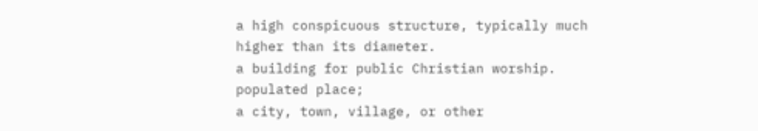a high conspicuous structure, typically much higher than its diameter.
a building for public Christian worship.
populated place;
a city, town, village, or other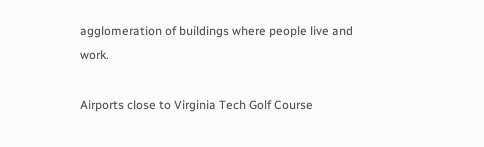agglomeration of buildings where people live and work.

Airports close to Virginia Tech Golf Course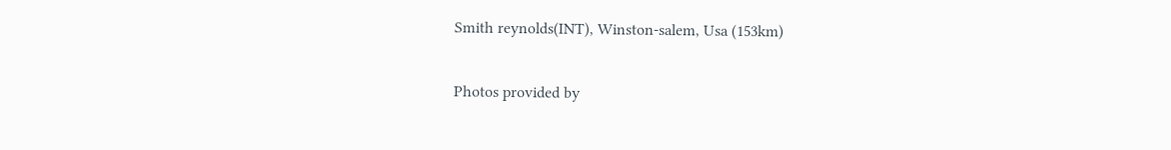Smith reynolds(INT), Winston-salem, Usa (153km)

Photos provided by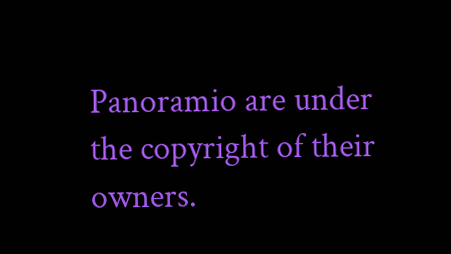Panoramio are under the copyright of their owners.